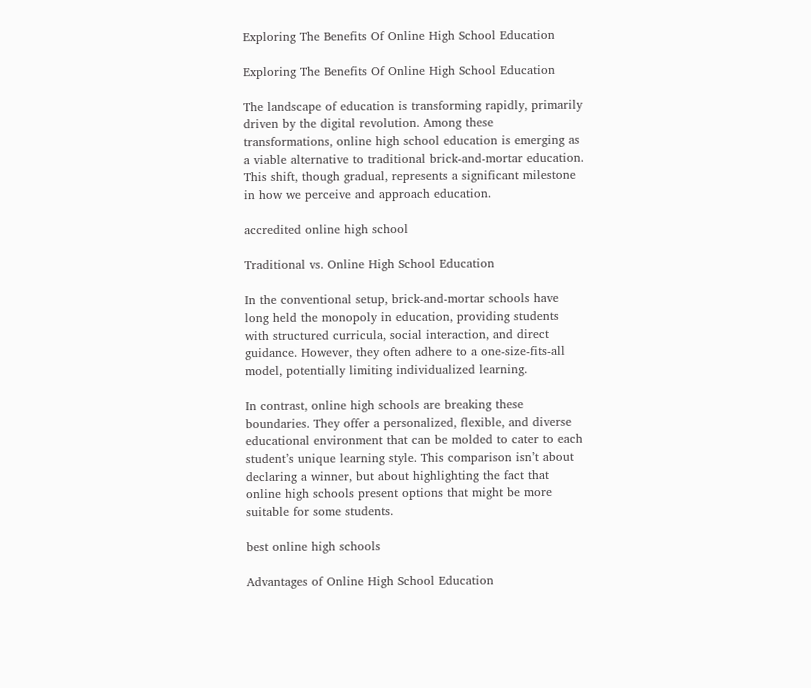Exploring The Benefits Of Online High School Education

Exploring The Benefits Of Online High School Education

The landscape of education is transforming rapidly, primarily driven by the digital revolution. Among these transformations, online high school education is emerging as a viable alternative to traditional brick-and-mortar education. This shift, though gradual, represents a significant milestone in how we perceive and approach education.

accredited online high school

Traditional vs. Online High School Education

In the conventional setup, brick-and-mortar schools have long held the monopoly in education, providing students with structured curricula, social interaction, and direct guidance. However, they often adhere to a one-size-fits-all model, potentially limiting individualized learning.

In contrast, online high schools are breaking these boundaries. They offer a personalized, flexible, and diverse educational environment that can be molded to cater to each student’s unique learning style. This comparison isn’t about declaring a winner, but about highlighting the fact that online high schools present options that might be more suitable for some students.

best online high schools

Advantages of Online High School Education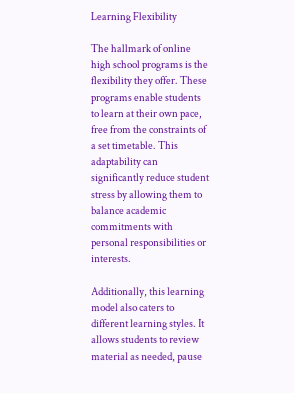Learning Flexibility

The hallmark of online high school programs is the flexibility they offer. These programs enable students to learn at their own pace, free from the constraints of a set timetable. This adaptability can significantly reduce student stress by allowing them to balance academic commitments with personal responsibilities or interests.

Additionally, this learning model also caters to different learning styles. It allows students to review material as needed, pause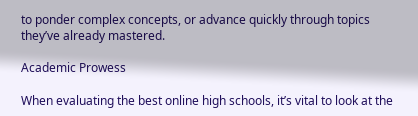to ponder complex concepts, or advance quickly through topics they’ve already mastered.

Academic Prowess

When evaluating the best online high schools, it’s vital to look at the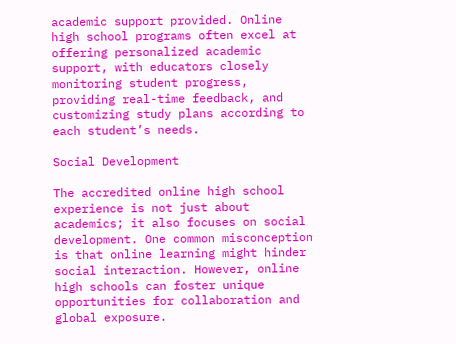academic support provided. Online high school programs often excel at offering personalized academic support, with educators closely monitoring student progress, providing real-time feedback, and customizing study plans according to each student’s needs.

Social Development

The accredited online high school experience is not just about academics; it also focuses on social development. One common misconception is that online learning might hinder social interaction. However, online high schools can foster unique opportunities for collaboration and global exposure.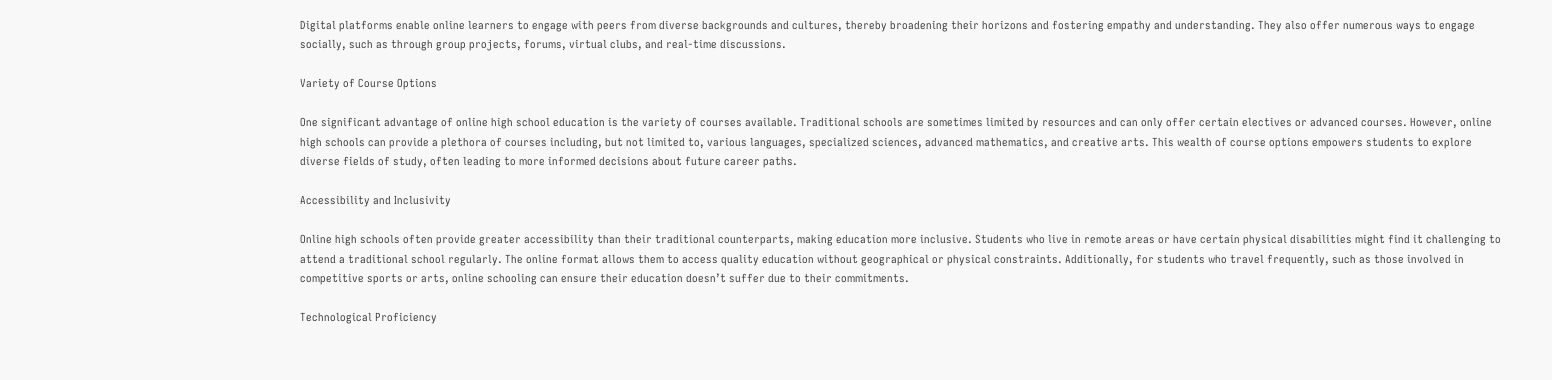Digital platforms enable online learners to engage with peers from diverse backgrounds and cultures, thereby broadening their horizons and fostering empathy and understanding. They also offer numerous ways to engage socially, such as through group projects, forums, virtual clubs, and real-time discussions.

Variety of Course Options

One significant advantage of online high school education is the variety of courses available. Traditional schools are sometimes limited by resources and can only offer certain electives or advanced courses. However, online high schools can provide a plethora of courses including, but not limited to, various languages, specialized sciences, advanced mathematics, and creative arts. This wealth of course options empowers students to explore diverse fields of study, often leading to more informed decisions about future career paths.

Accessibility and Inclusivity

Online high schools often provide greater accessibility than their traditional counterparts, making education more inclusive. Students who live in remote areas or have certain physical disabilities might find it challenging to attend a traditional school regularly. The online format allows them to access quality education without geographical or physical constraints. Additionally, for students who travel frequently, such as those involved in competitive sports or arts, online schooling can ensure their education doesn’t suffer due to their commitments.

Technological Proficiency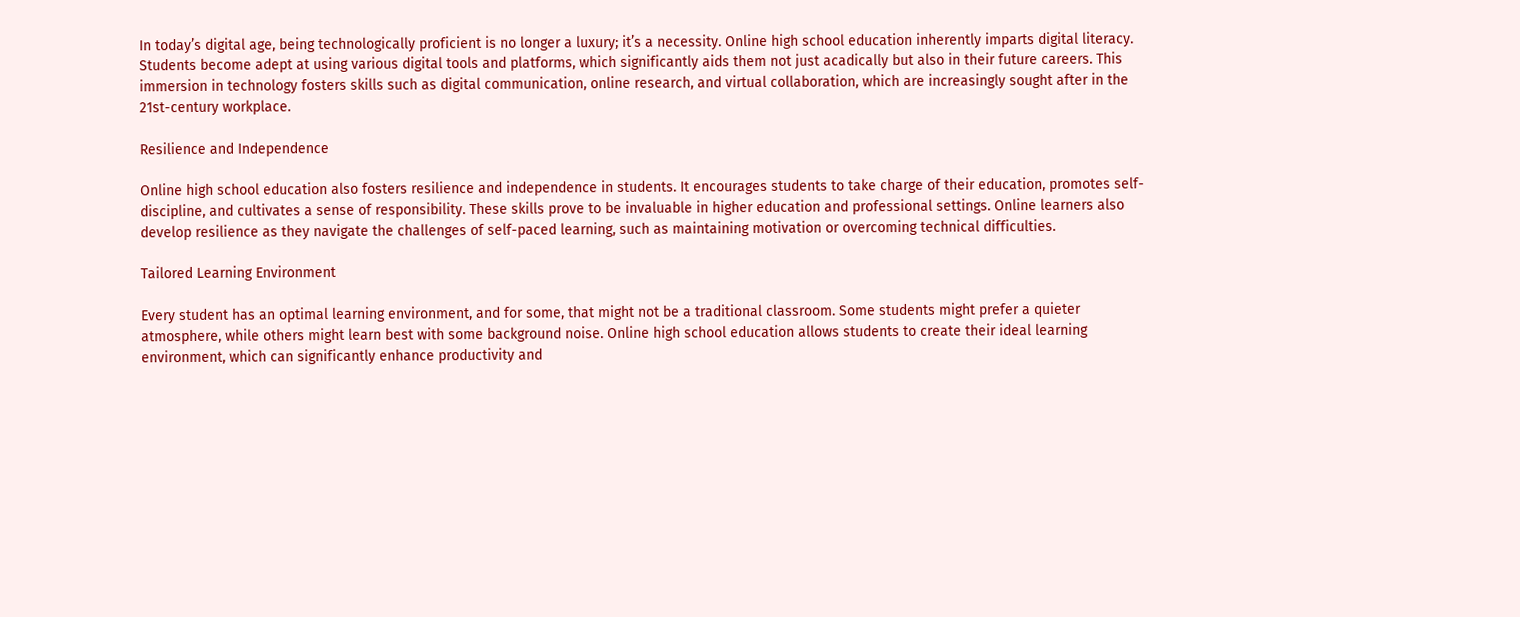In today’s digital age, being technologically proficient is no longer a luxury; it’s a necessity. Online high school education inherently imparts digital literacy. Students become adept at using various digital tools and platforms, which significantly aids them not just acadically but also in their future careers. This immersion in technology fosters skills such as digital communication, online research, and virtual collaboration, which are increasingly sought after in the 21st-century workplace.

Resilience and Independence

Online high school education also fosters resilience and independence in students. It encourages students to take charge of their education, promotes self-discipline, and cultivates a sense of responsibility. These skills prove to be invaluable in higher education and professional settings. Online learners also develop resilience as they navigate the challenges of self-paced learning, such as maintaining motivation or overcoming technical difficulties.

Tailored Learning Environment

Every student has an optimal learning environment, and for some, that might not be a traditional classroom. Some students might prefer a quieter atmosphere, while others might learn best with some background noise. Online high school education allows students to create their ideal learning environment, which can significantly enhance productivity and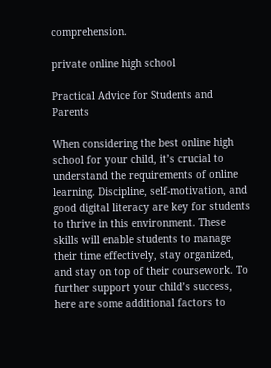comprehension.

private online high school

Practical Advice for Students and Parents

When considering the best online high school for your child, it’s crucial to understand the requirements of online learning. Discipline, self-motivation, and good digital literacy are key for students to thrive in this environment. These skills will enable students to manage their time effectively, stay organized, and stay on top of their coursework. To further support your child’s success, here are some additional factors to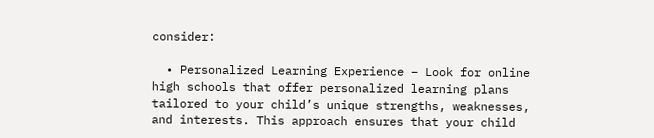consider:

  • Personalized Learning Experience – Look for online high schools that offer personalized learning plans tailored to your child’s unique strengths, weaknesses, and interests. This approach ensures that your child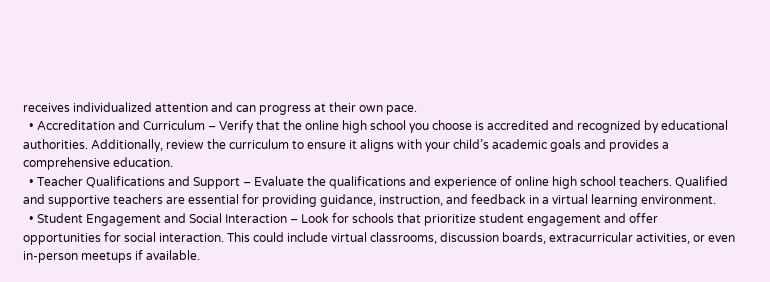receives individualized attention and can progress at their own pace.
  • Accreditation and Curriculum – Verify that the online high school you choose is accredited and recognized by educational authorities. Additionally, review the curriculum to ensure it aligns with your child’s academic goals and provides a comprehensive education.
  • Teacher Qualifications and Support – Evaluate the qualifications and experience of online high school teachers. Qualified and supportive teachers are essential for providing guidance, instruction, and feedback in a virtual learning environment.
  • Student Engagement and Social Interaction – Look for schools that prioritize student engagement and offer opportunities for social interaction. This could include virtual classrooms, discussion boards, extracurricular activities, or even in-person meetups if available.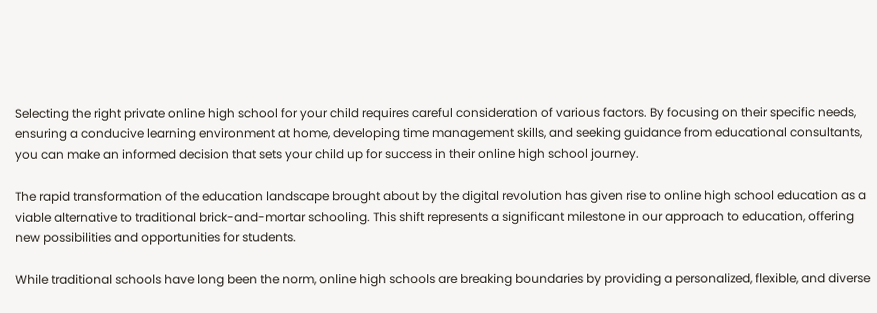Selecting the right private online high school for your child requires careful consideration of various factors. By focusing on their specific needs, ensuring a conducive learning environment at home, developing time management skills, and seeking guidance from educational consultants, you can make an informed decision that sets your child up for success in their online high school journey.

The rapid transformation of the education landscape brought about by the digital revolution has given rise to online high school education as a viable alternative to traditional brick-and-mortar schooling. This shift represents a significant milestone in our approach to education, offering new possibilities and opportunities for students.

While traditional schools have long been the norm, online high schools are breaking boundaries by providing a personalized, flexible, and diverse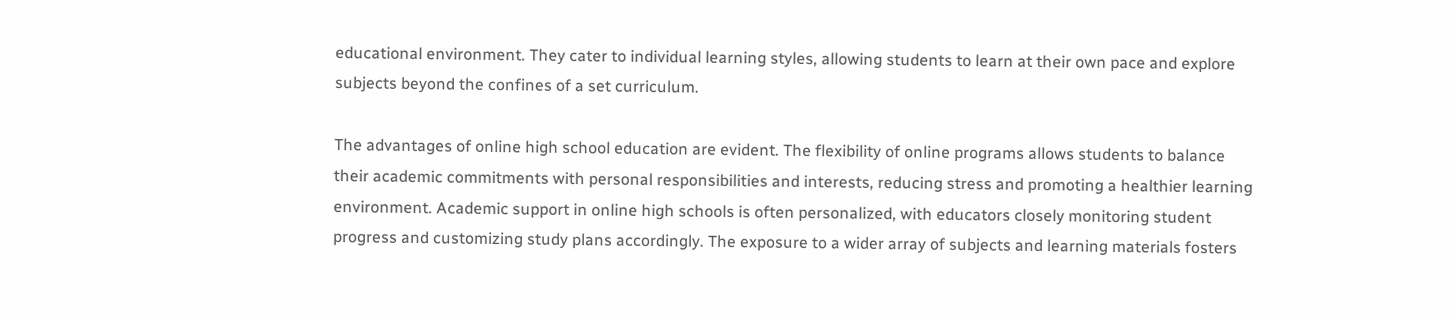educational environment. They cater to individual learning styles, allowing students to learn at their own pace and explore subjects beyond the confines of a set curriculum.

The advantages of online high school education are evident. The flexibility of online programs allows students to balance their academic commitments with personal responsibilities and interests, reducing stress and promoting a healthier learning environment. Academic support in online high schools is often personalized, with educators closely monitoring student progress and customizing study plans accordingly. The exposure to a wider array of subjects and learning materials fosters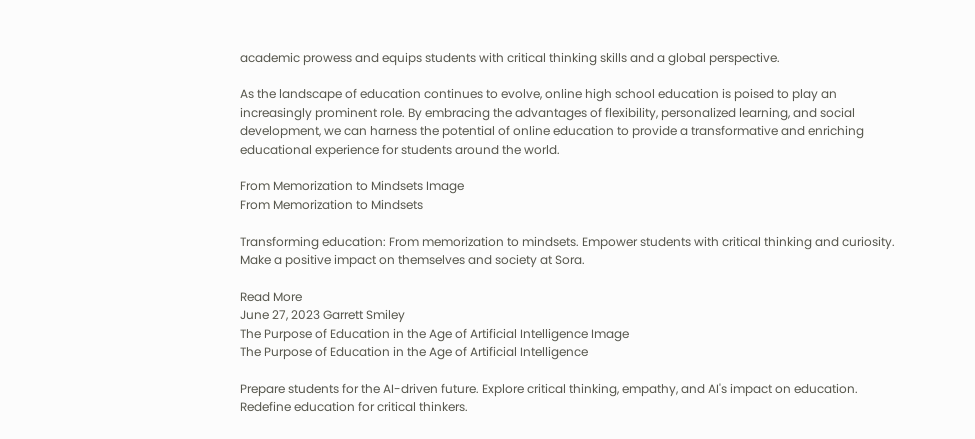academic prowess and equips students with critical thinking skills and a global perspective.

As the landscape of education continues to evolve, online high school education is poised to play an increasingly prominent role. By embracing the advantages of flexibility, personalized learning, and social development, we can harness the potential of online education to provide a transformative and enriching educational experience for students around the world.

From Memorization to Mindsets Image
From Memorization to Mindsets

Transforming education: From memorization to mindsets. Empower students with critical thinking and curiosity. Make a positive impact on themselves and society at Sora.

Read More
June 27, 2023 Garrett Smiley
The Purpose of Education in the Age of Artificial Intelligence Image
The Purpose of Education in the Age of Artificial Intelligence

Prepare students for the AI-driven future. Explore critical thinking, empathy, and AI's impact on education. Redefine education for critical thinkers.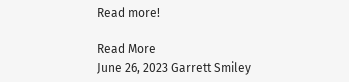Read more!

Read More
June 26, 2023 Garrett Smiley